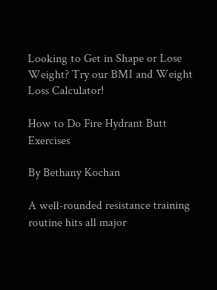Looking to Get in Shape or Lose Weight? Try our BMI and Weight Loss Calculator!

How to Do Fire Hydrant Butt Exercises

By Bethany Kochan

A well-rounded resistance training routine hits all major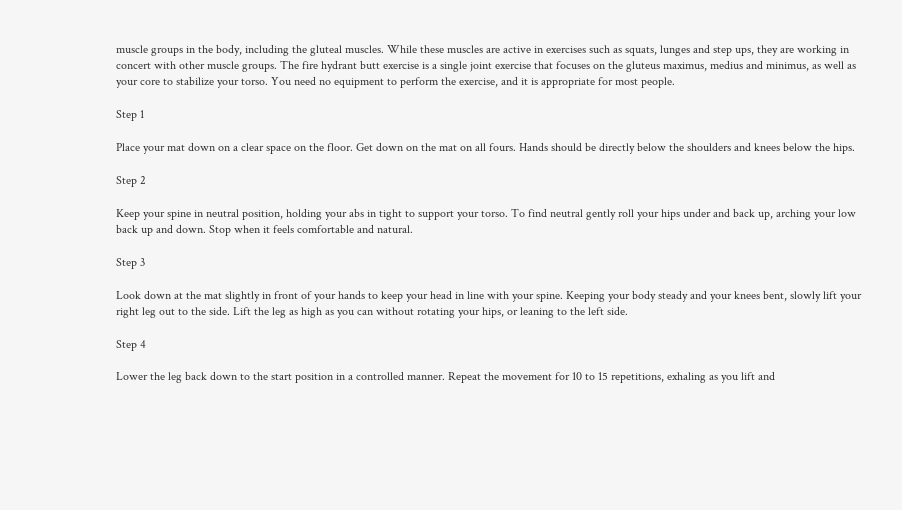muscle groups in the body, including the gluteal muscles. While these muscles are active in exercises such as squats, lunges and step ups, they are working in concert with other muscle groups. The fire hydrant butt exercise is a single joint exercise that focuses on the gluteus maximus, medius and minimus, as well as your core to stabilize your torso. You need no equipment to perform the exercise, and it is appropriate for most people.

Step 1

Place your mat down on a clear space on the floor. Get down on the mat on all fours. Hands should be directly below the shoulders and knees below the hips.

Step 2

Keep your spine in neutral position, holding your abs in tight to support your torso. To find neutral gently roll your hips under and back up, arching your low back up and down. Stop when it feels comfortable and natural.

Step 3

Look down at the mat slightly in front of your hands to keep your head in line with your spine. Keeping your body steady and your knees bent, slowly lift your right leg out to the side. Lift the leg as high as you can without rotating your hips, or leaning to the left side.

Step 4

Lower the leg back down to the start position in a controlled manner. Repeat the movement for 10 to 15 repetitions, exhaling as you lift and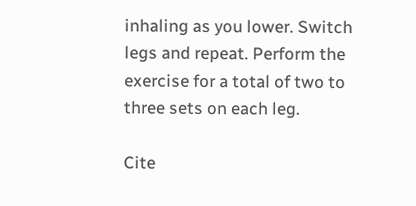inhaling as you lower. Switch legs and repeat. Perform the exercise for a total of two to three sets on each leg.

Cite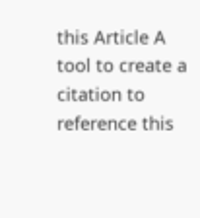this Article A tool to create a citation to reference this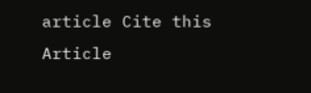article Cite this Article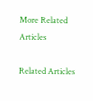More Related Articles

Related Articles